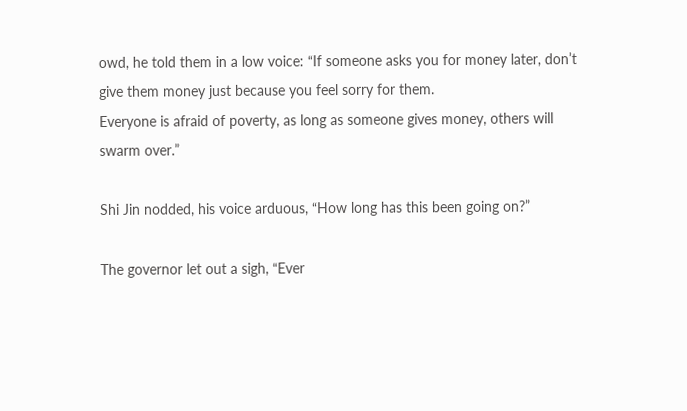owd, he told them in a low voice: “If someone asks you for money later, don’t give them money just because you feel sorry for them.
Everyone is afraid of poverty, as long as someone gives money, others will swarm over.”

Shi Jin nodded, his voice arduous, “How long has this been going on?”

The governor let out a sigh, “Ever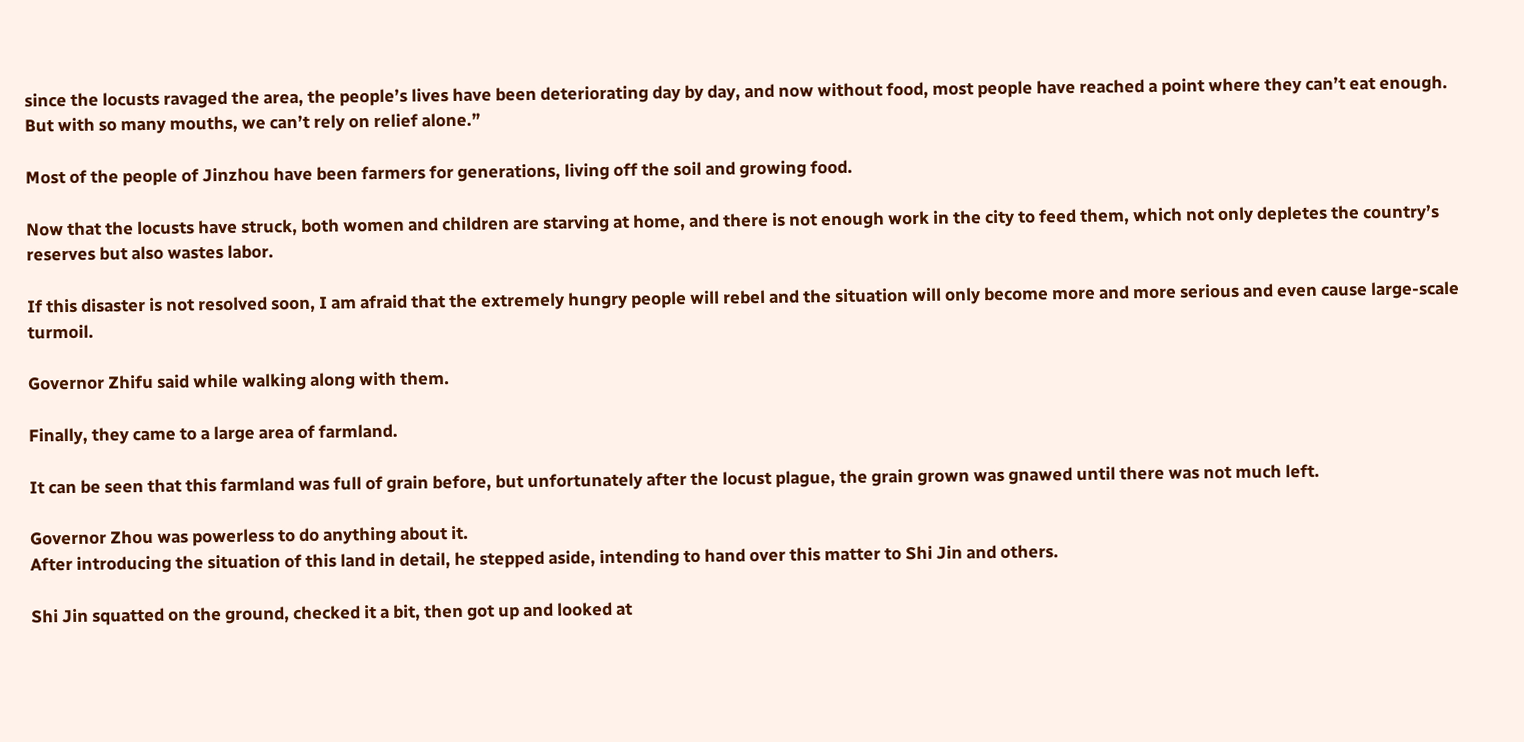since the locusts ravaged the area, the people’s lives have been deteriorating day by day, and now without food, most people have reached a point where they can’t eat enough.
But with so many mouths, we can’t rely on relief alone.”

Most of the people of Jinzhou have been farmers for generations, living off the soil and growing food.

Now that the locusts have struck, both women and children are starving at home, and there is not enough work in the city to feed them, which not only depletes the country’s reserves but also wastes labor.

If this disaster is not resolved soon, I am afraid that the extremely hungry people will rebel and the situation will only become more and more serious and even cause large-scale turmoil.

Governor Zhifu said while walking along with them.

Finally, they came to a large area of farmland.

It can be seen that this farmland was full of grain before, but unfortunately after the locust plague, the grain grown was gnawed until there was not much left.

Governor Zhou was powerless to do anything about it.
After introducing the situation of this land in detail, he stepped aside, intending to hand over this matter to Shi Jin and others.

Shi Jin squatted on the ground, checked it a bit, then got up and looked at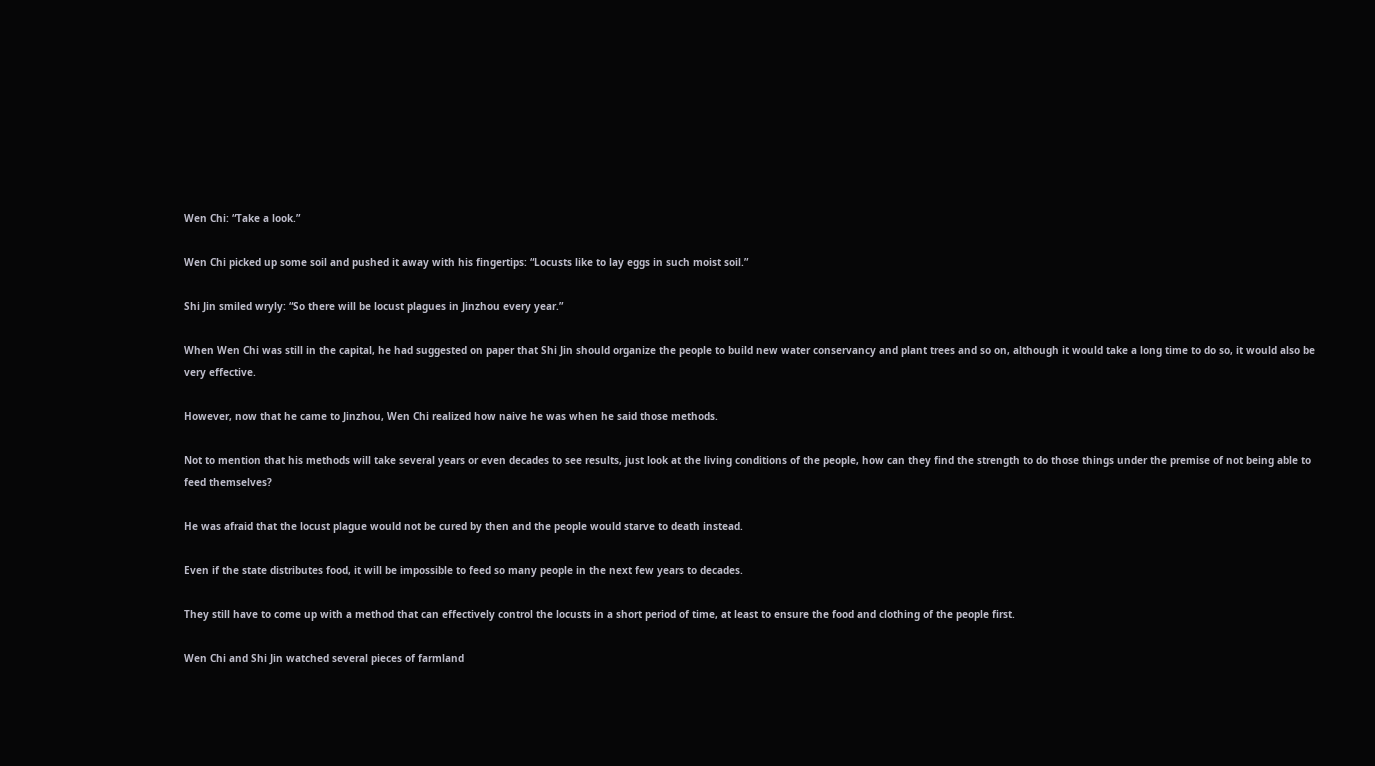Wen Chi: “Take a look.”

Wen Chi picked up some soil and pushed it away with his fingertips: “Locusts like to lay eggs in such moist soil.”

Shi Jin smiled wryly: “So there will be locust plagues in Jinzhou every year.”

When Wen Chi was still in the capital, he had suggested on paper that Shi Jin should organize the people to build new water conservancy and plant trees and so on, although it would take a long time to do so, it would also be very effective.

However, now that he came to Jinzhou, Wen Chi realized how naive he was when he said those methods.

Not to mention that his methods will take several years or even decades to see results, just look at the living conditions of the people, how can they find the strength to do those things under the premise of not being able to feed themselves?

He was afraid that the locust plague would not be cured by then and the people would starve to death instead.

Even if the state distributes food, it will be impossible to feed so many people in the next few years to decades.

They still have to come up with a method that can effectively control the locusts in a short period of time, at least to ensure the food and clothing of the people first.

Wen Chi and Shi Jin watched several pieces of farmland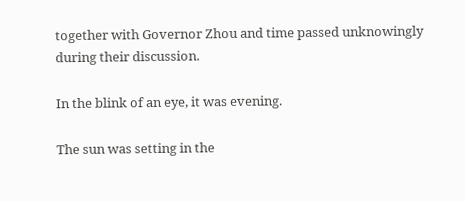together with Governor Zhou and time passed unknowingly during their discussion.

In the blink of an eye, it was evening.

The sun was setting in the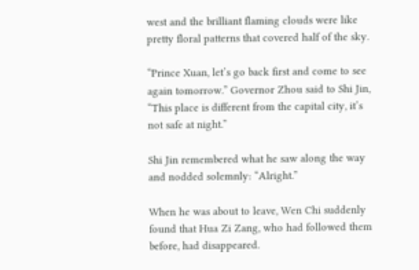west and the brilliant flaming clouds were like pretty floral patterns that covered half of the sky.

“Prince Xuan, let’s go back first and come to see again tomorrow.” Governor Zhou said to Shi Jin, “This place is different from the capital city, it’s not safe at night.”

Shi Jin remembered what he saw along the way and nodded solemnly: “Alright.”

When he was about to leave, Wen Chi suddenly found that Hua Zi Zang, who had followed them before, had disappeared.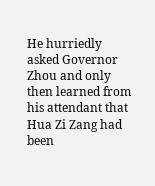He hurriedly asked Governor Zhou and only then learned from his attendant that Hua Zi Zang had been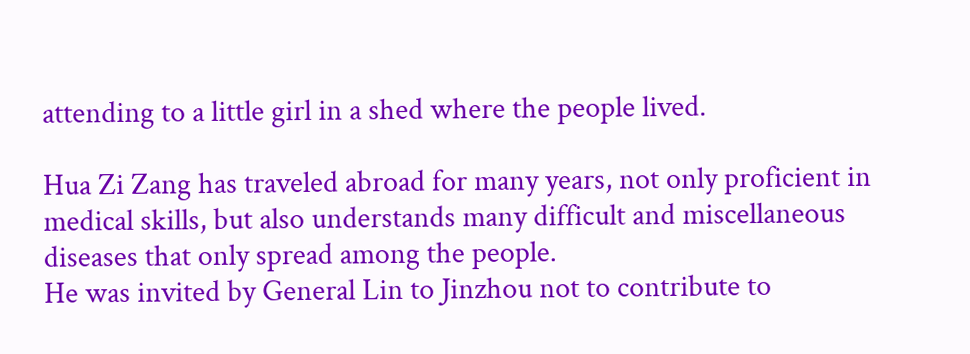attending to a little girl in a shed where the people lived.

Hua Zi Zang has traveled abroad for many years, not only proficient in medical skills, but also understands many difficult and miscellaneous diseases that only spread among the people.
He was invited by General Lin to Jinzhou not to contribute to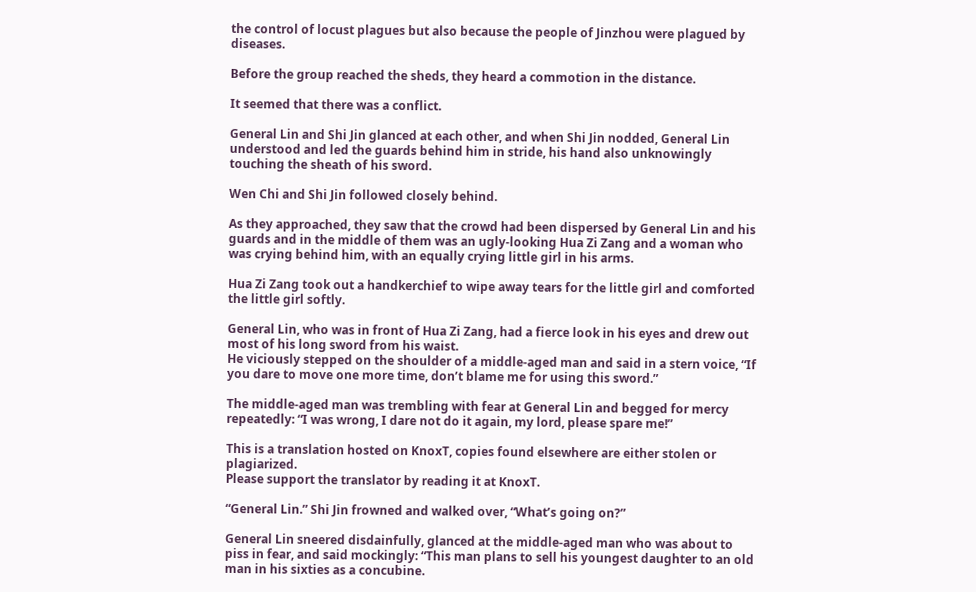the control of locust plagues but also because the people of Jinzhou were plagued by diseases.

Before the group reached the sheds, they heard a commotion in the distance.

It seemed that there was a conflict.

General Lin and Shi Jin glanced at each other, and when Shi Jin nodded, General Lin understood and led the guards behind him in stride, his hand also unknowingly touching the sheath of his sword.

Wen Chi and Shi Jin followed closely behind.

As they approached, they saw that the crowd had been dispersed by General Lin and his guards and in the middle of them was an ugly-looking Hua Zi Zang and a woman who was crying behind him, with an equally crying little girl in his arms.

Hua Zi Zang took out a handkerchief to wipe away tears for the little girl and comforted the little girl softly.

General Lin, who was in front of Hua Zi Zang, had a fierce look in his eyes and drew out most of his long sword from his waist.
He viciously stepped on the shoulder of a middle-aged man and said in a stern voice, “If you dare to move one more time, don’t blame me for using this sword.”

The middle-aged man was trembling with fear at General Lin and begged for mercy repeatedly: “I was wrong, I dare not do it again, my lord, please spare me!”

This is a translation hosted on KnoxT, copies found elsewhere are either stolen or plagiarized.
Please support the translator by reading it at KnoxT.

“General Lin.” Shi Jin frowned and walked over, “What’s going on?”

General Lin sneered disdainfully, glanced at the middle-aged man who was about to piss in fear, and said mockingly: “This man plans to sell his youngest daughter to an old man in his sixties as a concubine.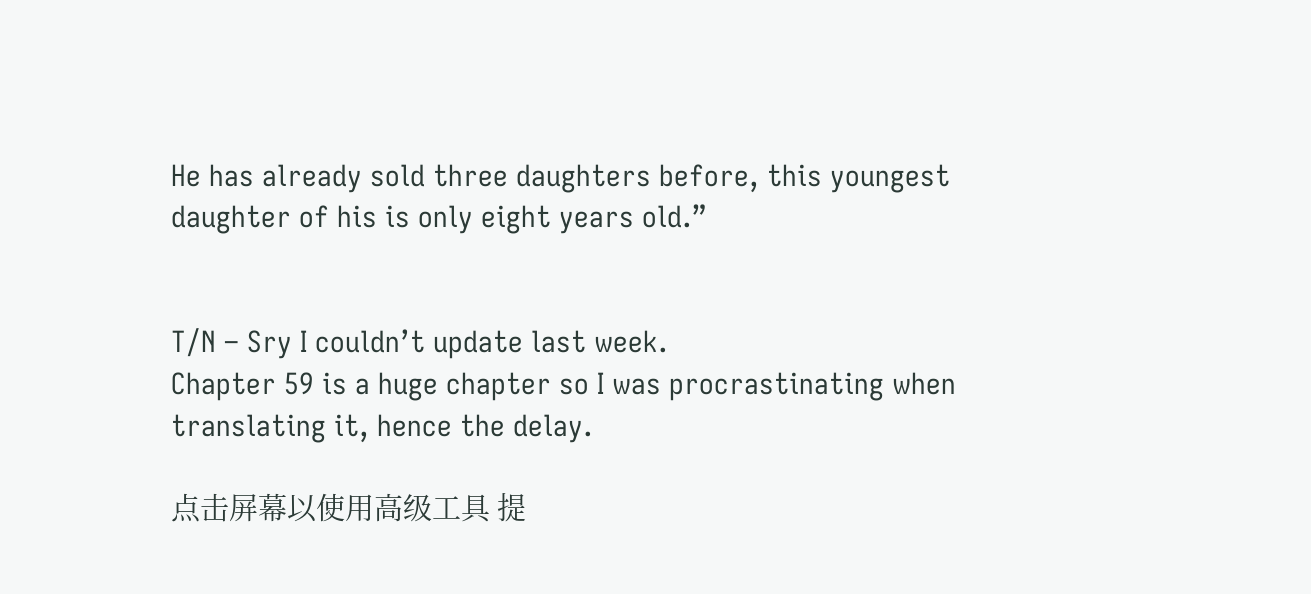He has already sold three daughters before, this youngest daughter of his is only eight years old.”


T/N – Sry I couldn’t update last week.
Chapter 59 is a huge chapter so I was procrastinating when translating it, hence the delay.

点击屏幕以使用高级工具 提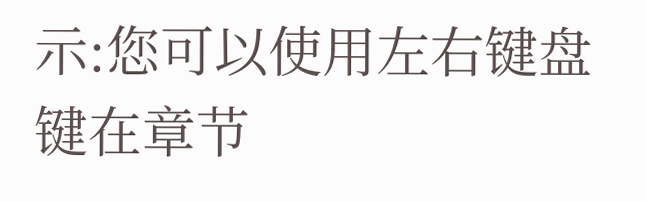示:您可以使用左右键盘键在章节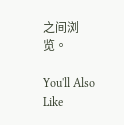之间浏览。

You'll Also Like